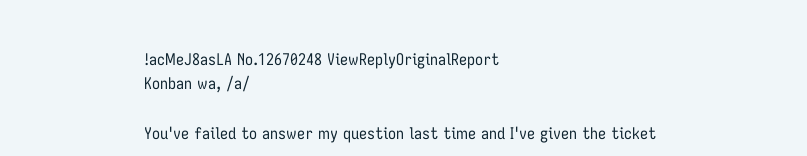!acMeJ8asLA No.12670248 ViewReplyOriginalReport
Konban wa, /a/

You've failed to answer my question last time and I've given the ticket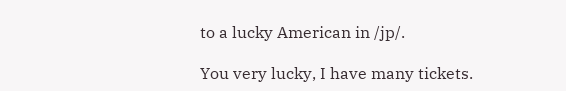to a lucky American in /jp/.

You very lucky, I have many tickets.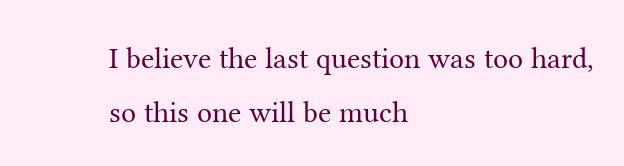I believe the last question was too hard, so this one will be much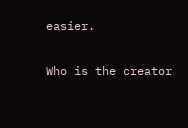easier.

Who is the creator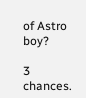of Astro boy?

3 chances.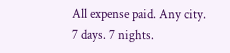All expense paid. Any city. 7 days. 7 nights.